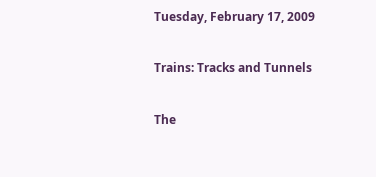Tuesday, February 17, 2009

Trains: Tracks and Tunnels

The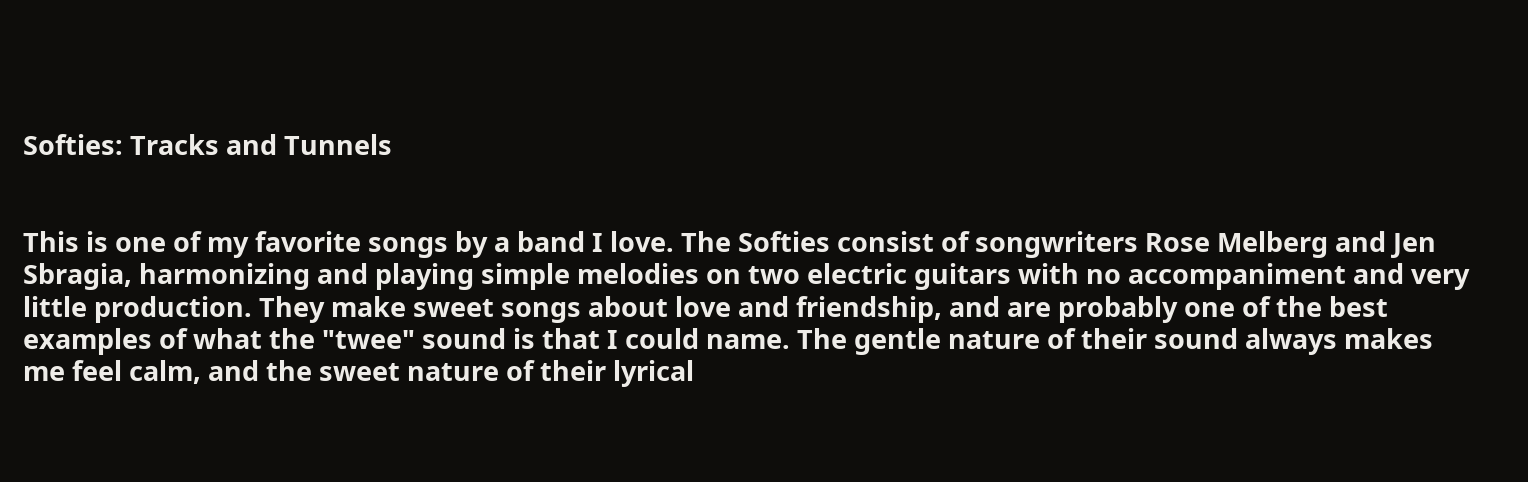Softies: Tracks and Tunnels


This is one of my favorite songs by a band I love. The Softies consist of songwriters Rose Melberg and Jen Sbragia, harmonizing and playing simple melodies on two electric guitars with no accompaniment and very little production. They make sweet songs about love and friendship, and are probably one of the best examples of what the "twee" sound is that I could name. The gentle nature of their sound always makes me feel calm, and the sweet nature of their lyrical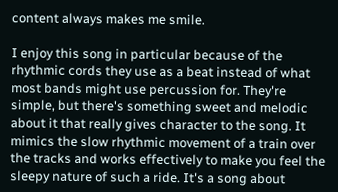content always makes me smile.

I enjoy this song in particular because of the rhythmic cords they use as a beat instead of what most bands might use percussion for. They're simple, but there's something sweet and melodic about it that really gives character to the song. It mimics the slow rhythmic movement of a train over the tracks and works effectively to make you feel the sleepy nature of such a ride. It's a song about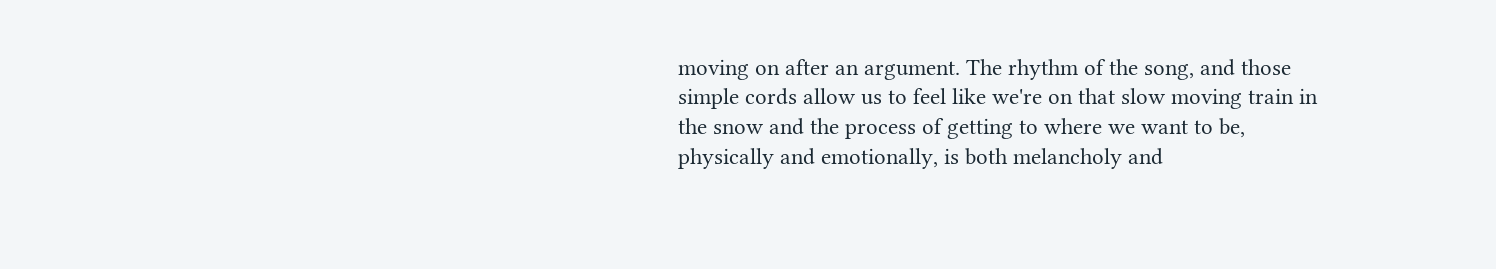moving on after an argument. The rhythm of the song, and those simple cords allow us to feel like we're on that slow moving train in the snow and the process of getting to where we want to be, physically and emotionally, is both melancholy and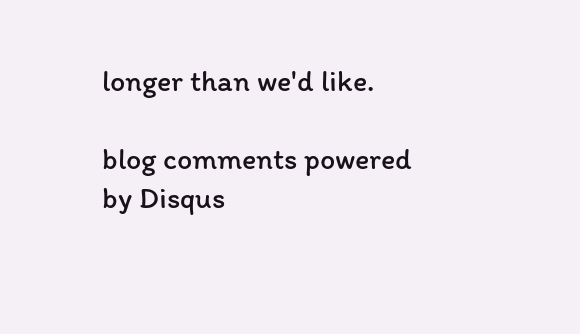longer than we'd like.

blog comments powered by Disqus